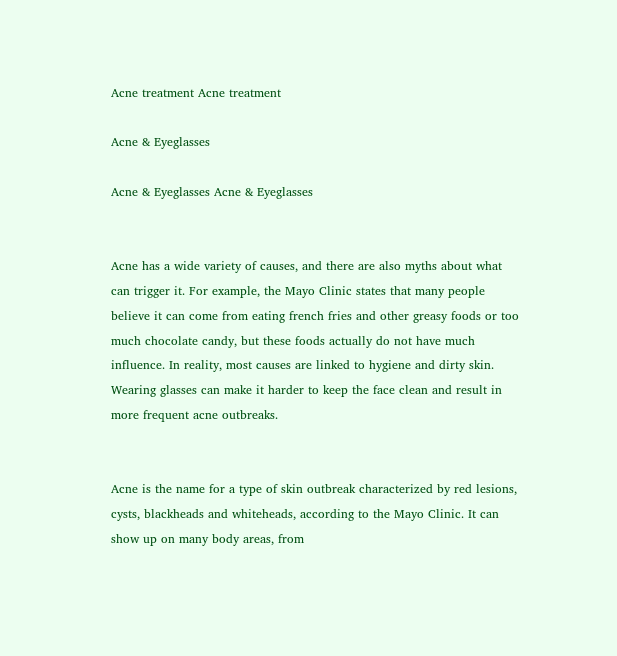Acne treatment Acne treatment

Acne & Eyeglasses

Acne & Eyeglasses Acne & Eyeglasses


Acne has a wide variety of causes, and there are also myths about what can trigger it. For example, the Mayo Clinic states that many people believe it can come from eating french fries and other greasy foods or too much chocolate candy, but these foods actually do not have much influence. In reality, most causes are linked to hygiene and dirty skin. Wearing glasses can make it harder to keep the face clean and result in more frequent acne outbreaks.


Acne is the name for a type of skin outbreak characterized by red lesions, cysts, blackheads and whiteheads, according to the Mayo Clinic. It can show up on many body areas, from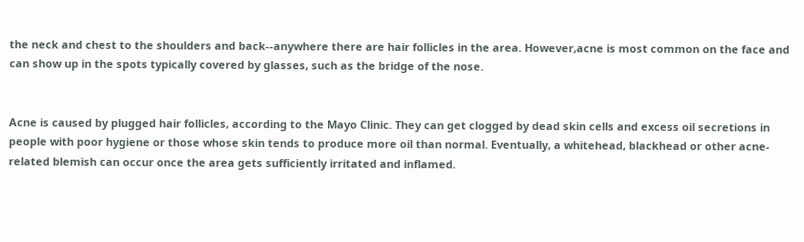the neck and chest to the shoulders and back--anywhere there are hair follicles in the area. However,acne is most common on the face and can show up in the spots typically covered by glasses, such as the bridge of the nose.


Acne is caused by plugged hair follicles, according to the Mayo Clinic. They can get clogged by dead skin cells and excess oil secretions in people with poor hygiene or those whose skin tends to produce more oil than normal. Eventually, a whitehead, blackhead or other acne-related blemish can occur once the area gets sufficiently irritated and inflamed.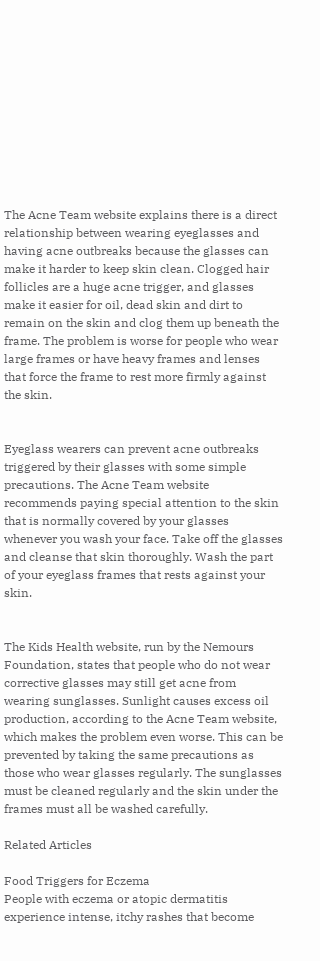The Acne Team website explains there is a direct relationship between wearing eyeglasses and having acne outbreaks because the glasses can make it harder to keep skin clean. Clogged hair follicles are a huge acne trigger, and glasses make it easier for oil, dead skin and dirt to remain on the skin and clog them up beneath the frame. The problem is worse for people who wear large frames or have heavy frames and lenses that force the frame to rest more firmly against the skin.


Eyeglass wearers can prevent acne outbreaks triggered by their glasses with some simple precautions. The Acne Team website recommends paying special attention to the skin that is normally covered by your glasses whenever you wash your face. Take off the glasses and cleanse that skin thoroughly. Wash the part of your eyeglass frames that rests against your skin.


The Kids Health website, run by the Nemours Foundation, states that people who do not wear corrective glasses may still get acne from wearing sunglasses. Sunlight causes excess oil production, according to the Acne Team website, which makes the problem even worse. This can be prevented by taking the same precautions as those who wear glasses regularly. The sunglasses must be cleaned regularly and the skin under the frames must all be washed carefully.

Related Articles

Food Triggers for Eczema
People with eczema or atopic dermatitis experience intense, itchy rashes that become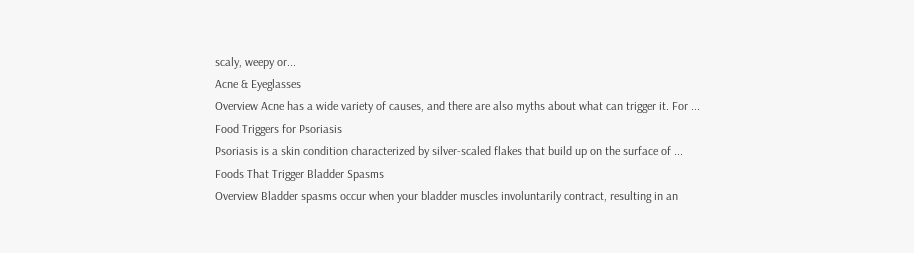scaly, weepy or...
Acne & Eyeglasses
Overview Acne has a wide variety of causes, and there are also myths about what can trigger it. For ...
Food Triggers for Psoriasis
Psoriasis is a skin condition characterized by silver-scaled flakes that build up on the surface of ...
Foods That Trigger Bladder Spasms
Overview Bladder spasms occur when your bladder muscles involuntarily contract, resulting in an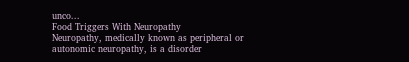unco...
Food Triggers With Neuropathy
Neuropathy, medically known as peripheral or autonomic neuropathy, is a disorder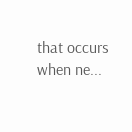that occurs when ne...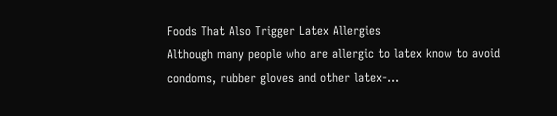Foods That Also Trigger Latex Allergies
Although many people who are allergic to latex know to avoid condoms, rubber gloves and other latex-...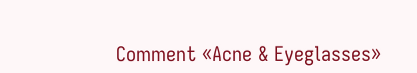Comment «Acne & Eyeglasses»